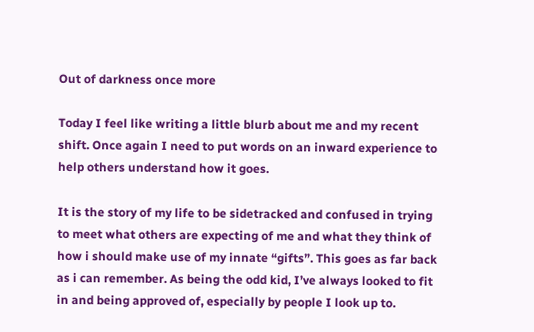Out of darkness once more

Today I feel like writing a little blurb about me and my recent shift. Once again I need to put words on an inward experience to help others understand how it goes.

It is the story of my life to be sidetracked and confused in trying to meet what others are expecting of me and what they think of how i should make use of my innate “gifts”. This goes as far back as i can remember. As being the odd kid, I’ve always looked to fit in and being approved of, especially by people I look up to.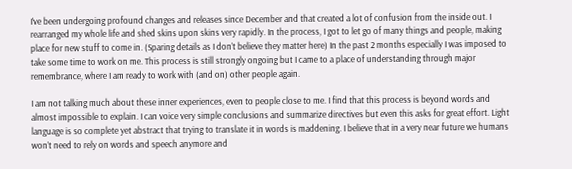I’ve been undergoing profound changes and releases since December and that created a lot of confusion from the inside out. I rearranged my whole life and shed skins upon skins very rapidly. In the process, I got to let go of many things and people, making place for new stuff to come in. (Sparing details as I don’t believe they matter here) In the past 2 months especially I was imposed to take some time to work on me. This process is still strongly ongoing but I came to a place of understanding through major remembrance, where I am ready to work with (and on) other people again.

I am not talking much about these inner experiences, even to people close to me. I find that this process is beyond words and almost impossible to explain. I can voice very simple conclusions and summarize directives but even this asks for great effort. Light language is so complete yet abstract that trying to translate it in words is maddening. I believe that in a very near future we humans won’t need to rely on words and speech anymore and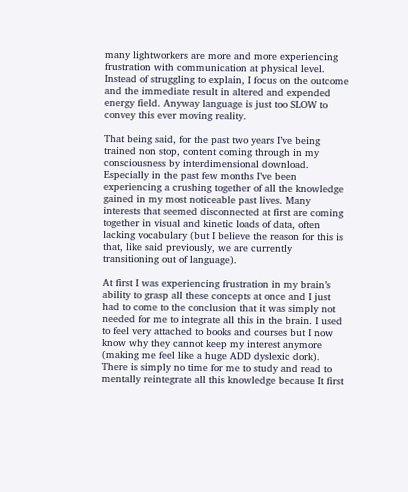many lightworkers are more and more experiencing frustration with communication at physical level. Instead of struggling to explain, I focus on the outcome and the immediate result in altered and expended energy field. Anyway language is just too SLOW to convey this ever moving reality.

That being said, for the past two years I’ve being trained non stop, content coming through in my consciousness by interdimensional download. Especially in the past few months I’ve been experiencing a crushing together of all the knowledge gained in my most noticeable past lives. Many interests that seemed disconnected at first are coming together in visual and kinetic loads of data, often lacking vocabulary (but I believe the reason for this is that, like said previously, we are currently transitioning out of language).

At first I was experiencing frustration in my brain’s ability to grasp all these concepts at once and I just had to come to the conclusion that it was simply not needed for me to integrate all this in the brain. I used to feel very attached to books and courses but I now know why they cannot keep my interest anymore (making me feel like a huge ADD dyslexic dork). There is simply no time for me to study and read to mentally reintegrate all this knowledge because It first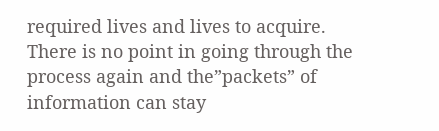required lives and lives to acquire. There is no point in going through the process again and the”packets” of information can stay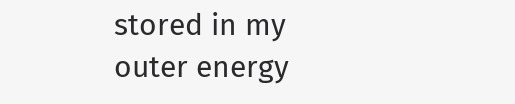stored in my outer energy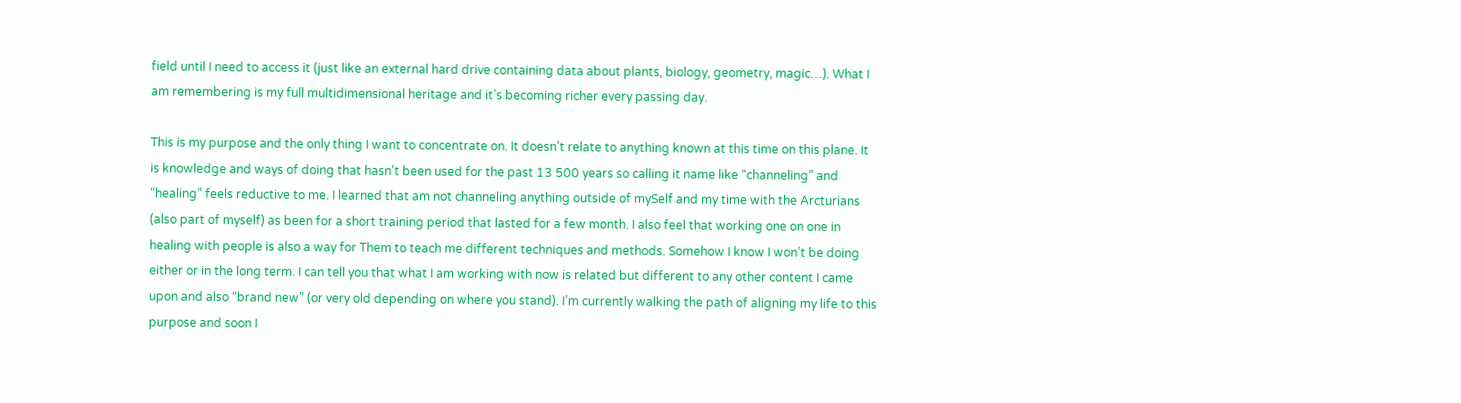field until I need to access it (just like an external hard drive containing data about plants, biology, geometry, magic…). What I am remembering is my full multidimensional heritage and it’s becoming richer every passing day.

This is my purpose and the only thing I want to concentrate on. It doesn’t relate to anything known at this time on this plane. It is knowledge and ways of doing that hasn’t been used for the past 13 500 years so calling it name like “channeling” and “healing” feels reductive to me. I learned that am not channeling anything outside of mySelf and my time with the Arcturians (also part of myself) as been for a short training period that lasted for a few month. I also feel that working one on one in healing with people is also a way for Them to teach me different techniques and methods. Somehow I know I won’t be doing either or in the long term. I can tell you that what I am working with now is related but different to any other content I came upon and also “brand new” (or very old depending on where you stand). I’m currently walking the path of aligning my life to this purpose and soon I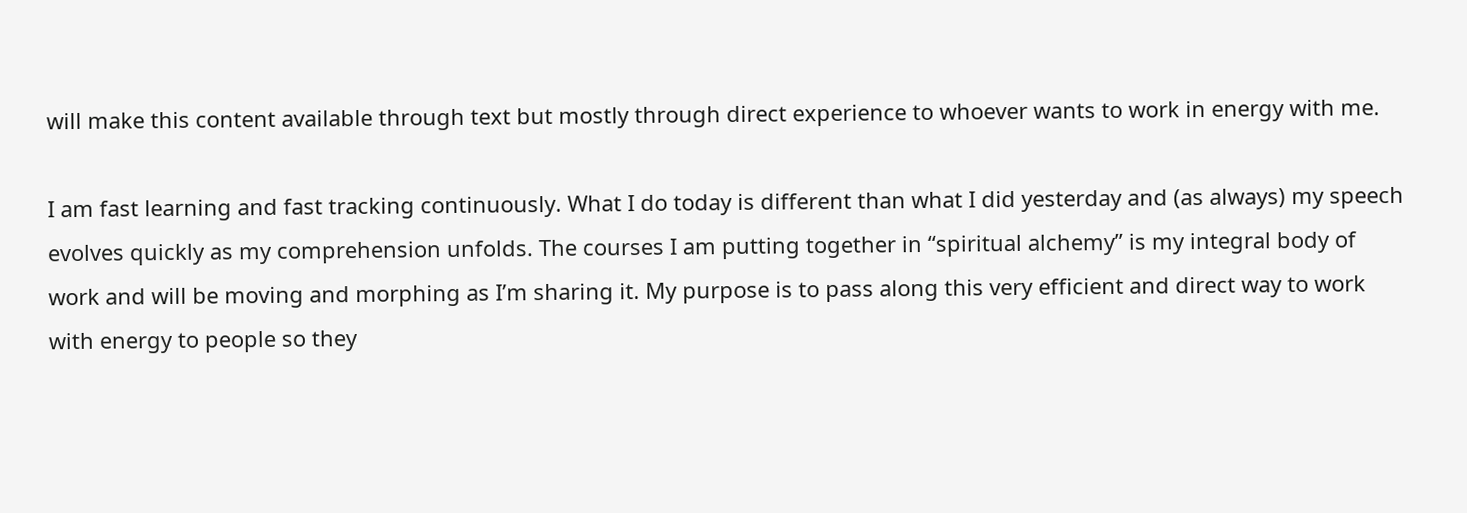will make this content available through text but mostly through direct experience to whoever wants to work in energy with me.

I am fast learning and fast tracking continuously. What I do today is different than what I did yesterday and (as always) my speech evolves quickly as my comprehension unfolds. The courses I am putting together in “spiritual alchemy” is my integral body of work and will be moving and morphing as I’m sharing it. My purpose is to pass along this very efficient and direct way to work with energy to people so they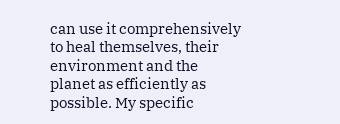can use it comprehensively to heal themselves, their environment and the planet as efficiently as possible. My specific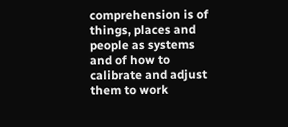comprehension is of things, places and people as systems and of how to calibrate and adjust them to work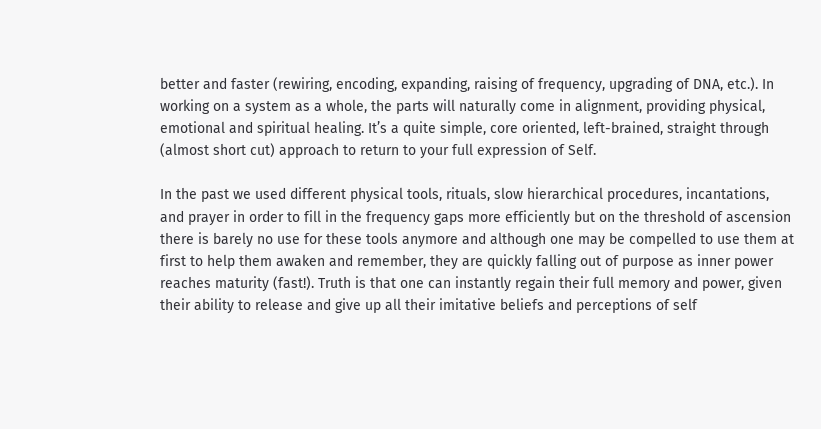better and faster (rewiring, encoding, expanding, raising of frequency, upgrading of DNA, etc.). In working on a system as a whole, the parts will naturally come in alignment, providing physical, emotional and spiritual healing. It’s a quite simple, core oriented, left-brained, straight through (almost short cut) approach to return to your full expression of Self.

In the past we used different physical tools, rituals, slow hierarchical procedures, incantations, and prayer in order to fill in the frequency gaps more efficiently but on the threshold of ascension there is barely no use for these tools anymore and although one may be compelled to use them at first to help them awaken and remember, they are quickly falling out of purpose as inner power reaches maturity (fast!). Truth is that one can instantly regain their full memory and power, given their ability to release and give up all their imitative beliefs and perceptions of self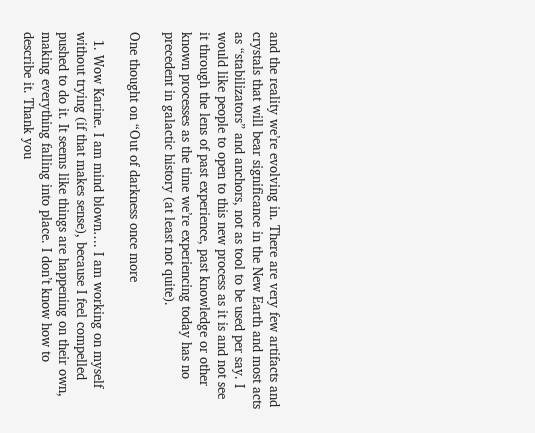and the reality we’re evolving in. There are very few artifacts and crystals that will bear significance in the New Earth and most acts as “stabilizators” and anchors, not as tool to be used per say. I would like people to open to this new process as it is and not see it through the lens of past experience, past knowledge or other known processes as the time we’re experiencing today has no precedent in galactic history (at least not quite).

One thought on “Out of darkness once more

  1. Wow Karine. I am mind blown…. I am working on myself without trying (if that makes sense), because I feel compelled pushed to do it. It seems like things are happening on their own, making everything falling into place. I don’t know how to describe it. Thank you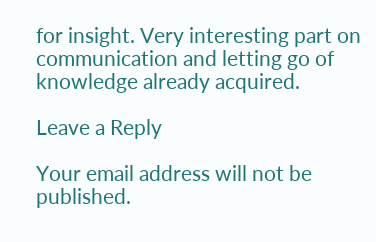for insight. Very interesting part on communication and letting go of knowledge already acquired.

Leave a Reply

Your email address will not be published.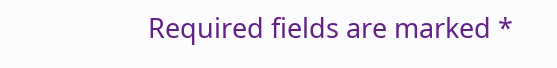Required fields are marked *